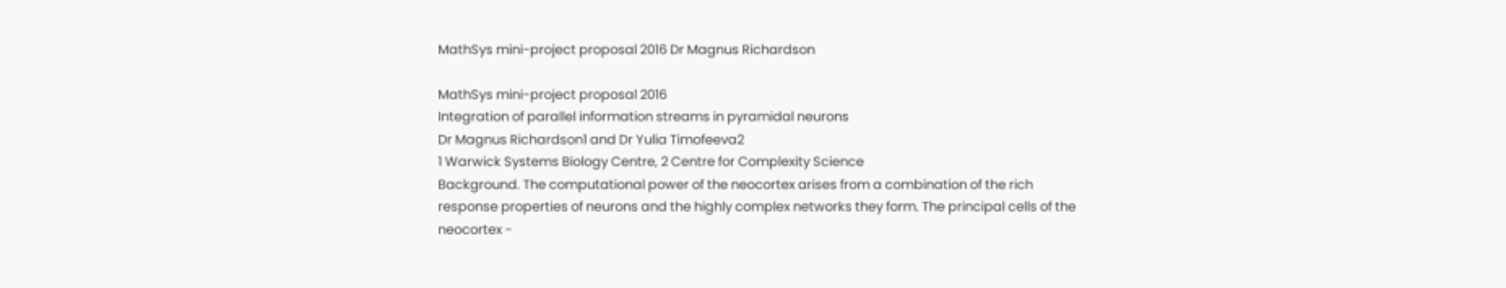MathSys mini-project proposal 2016 Dr Magnus Richardson

MathSys mini-project proposal 2016
Integration of parallel information streams in pyramidal neurons
Dr Magnus Richardson1 and Dr Yulia Timofeeva2
1 Warwick Systems Biology Centre, 2 Centre for Complexity Science
Background. The computational power of the neocortex arises from a combination of the rich
response properties of neurons and the highly complex networks they form. The principal cells of the
neocortex -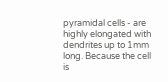pyramidal cells - are highly elongated with dendrites up to 1mm long. Because the cell
is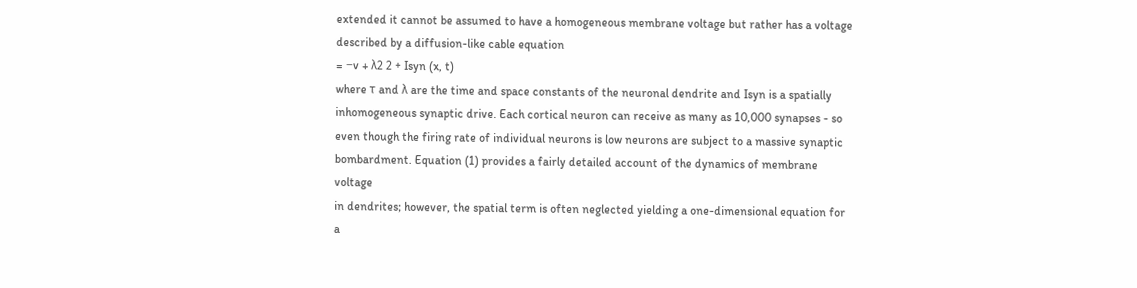extended it cannot be assumed to have a homogeneous membrane voltage but rather has a voltage
described by a diffusion-like cable equation
= −v + λ2 2 + Isyn (x, t)
where τ and λ are the time and space constants of the neuronal dendrite and Isyn is a spatially
inhomogeneous synaptic drive. Each cortical neuron can receive as many as 10,000 synapses - so
even though the firing rate of individual neurons is low neurons are subject to a massive synaptic
bombardment. Equation (1) provides a fairly detailed account of the dynamics of membrane voltage
in dendrites; however, the spatial term is often neglected yielding a one-dimensional equation for a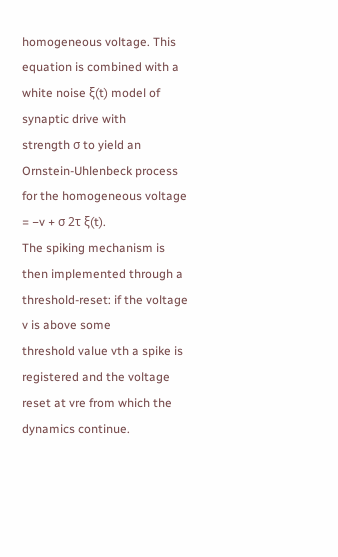homogeneous voltage. This equation is combined with a white noise ξ(t) model of synaptic drive with
strength σ to yield an Ornstein-Uhlenbeck process for the homogeneous voltage
= −v + σ 2τ ξ(t).
The spiking mechanism is then implemented through a threshold-reset: if the voltage v is above some
threshold value vth a spike is registered and the voltage reset at vre from which the dynamics continue.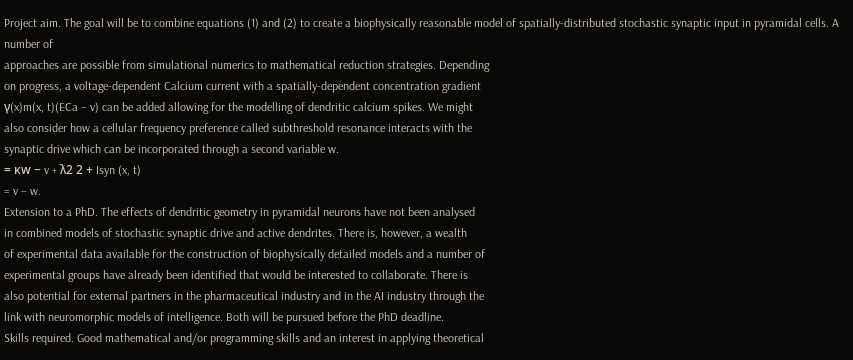Project aim. The goal will be to combine equations (1) and (2) to create a biophysically reasonable model of spatially-distributed stochastic synaptic input in pyramidal cells. A number of
approaches are possible from simulational numerics to mathematical reduction strategies. Depending
on progress, a voltage-dependent Calcium current with a spatially-dependent concentration gradient
γ(x)m(x, t)(ECa − v) can be added allowing for the modelling of dendritic calcium spikes. We might
also consider how a cellular frequency preference called subthreshold resonance interacts with the
synaptic drive which can be incorporated through a second variable w.
= κw − v + λ2 2 + Isyn (x, t)
= v − w.
Extension to a PhD. The effects of dendritic geometry in pyramidal neurons have not been analysed
in combined models of stochastic synaptic drive and active dendrites. There is, however, a wealth
of experimental data available for the construction of biophysically detailed models and a number of
experimental groups have already been identified that would be interested to collaborate. There is
also potential for external partners in the pharmaceutical industry and in the AI industry through the
link with neuromorphic models of intelligence. Both will be pursued before the PhD deadline.
Skills required. Good mathematical and/or programming skills and an interest in applying theoretical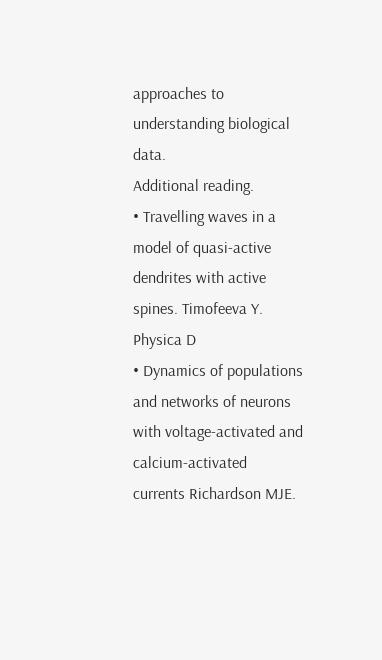approaches to understanding biological data.
Additional reading.
• Travelling waves in a model of quasi-active dendrites with active spines. Timofeeva Y. Physica D
• Dynamics of populations and networks of neurons with voltage-activated and calcium-activated
currents Richardson MJE.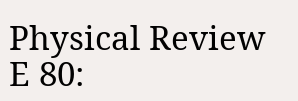Physical Review E 80: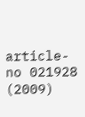article-no 021928 (2009)